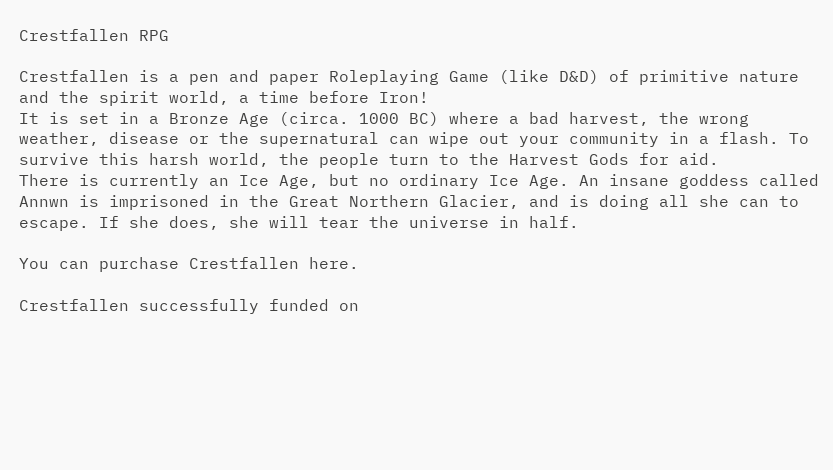Crestfallen RPG

Crestfallen is a pen and paper Roleplaying Game (like D&D) of primitive nature and the spirit world, a time before Iron!
It is set in a Bronze Age (circa. 1000 BC) where a bad harvest, the wrong weather, disease or the supernatural can wipe out your community in a flash. To survive this harsh world, the people turn to the Harvest Gods for aid.
There is currently an Ice Age, but no ordinary Ice Age. An insane goddess called Annwn is imprisoned in the Great Northern Glacier, and is doing all she can to escape. If she does, she will tear the universe in half.

You can purchase Crestfallen here.

Crestfallen successfully funded on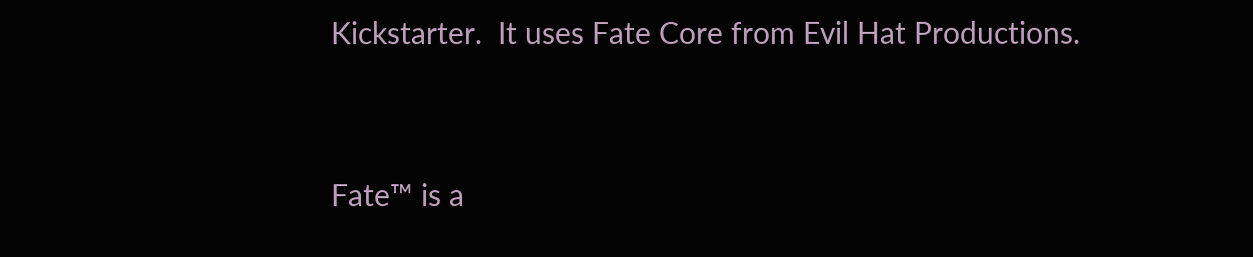Kickstarter.  It uses Fate Core from Evil Hat Productions.


Fate™ is a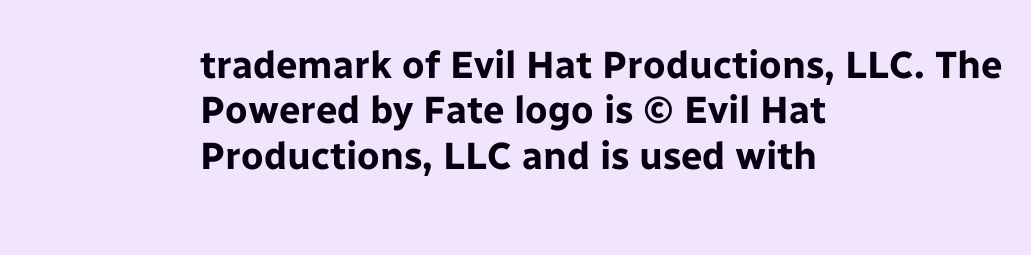trademark of Evil Hat Productions, LLC. The Powered by Fate logo is © Evil Hat Productions, LLC and is used with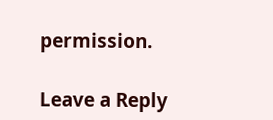permission.

Leave a Reply